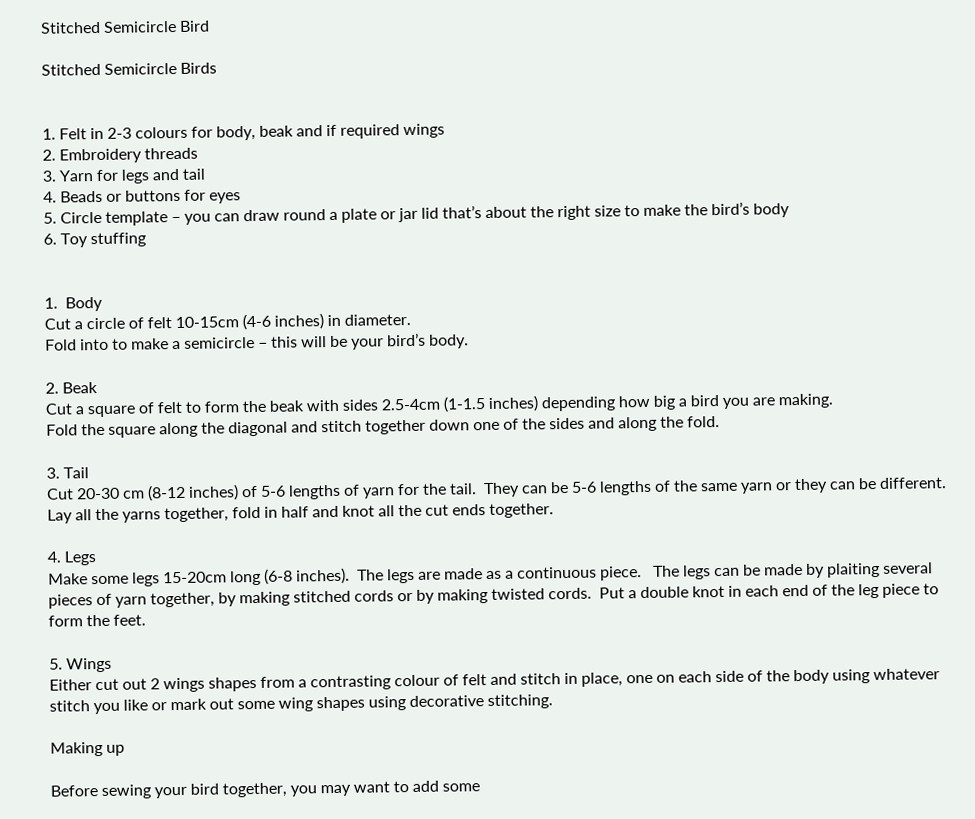Stitched Semicircle Bird

Stitched Semicircle Birds


1. Felt in 2-3 colours for body, beak and if required wings
2. Embroidery threads
3. Yarn for legs and tail
4. Beads or buttons for eyes
5. Circle template – you can draw round a plate or jar lid that’s about the right size to make the bird’s body
6. Toy stuffing


1.  Body
Cut a circle of felt 10-15cm (4-6 inches) in diameter.
Fold into to make a semicircle – this will be your bird’s body.

2. Beak
Cut a square of felt to form the beak with sides 2.5-4cm (1-1.5 inches) depending how big a bird you are making.
Fold the square along the diagonal and stitch together down one of the sides and along the fold.

3. Tail
Cut 20-30 cm (8-12 inches) of 5-6 lengths of yarn for the tail.  They can be 5-6 lengths of the same yarn or they can be different.
Lay all the yarns together, fold in half and knot all the cut ends together.

4. Legs
Make some legs 15-20cm long (6-8 inches).  The legs are made as a continuous piece.   The legs can be made by plaiting several pieces of yarn together, by making stitched cords or by making twisted cords.  Put a double knot in each end of the leg piece to form the feet.

5. Wings
Either cut out 2 wings shapes from a contrasting colour of felt and stitch in place, one on each side of the body using whatever stitch you like or mark out some wing shapes using decorative stitching.

Making up

Before sewing your bird together, you may want to add some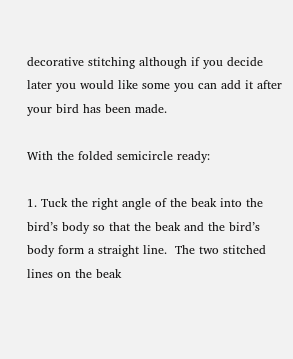decorative stitching although if you decide later you would like some you can add it after your bird has been made.

With the folded semicircle ready:

1. Tuck the right angle of the beak into the bird’s body so that the beak and the bird’s body form a straight line.  The two stitched lines on the beak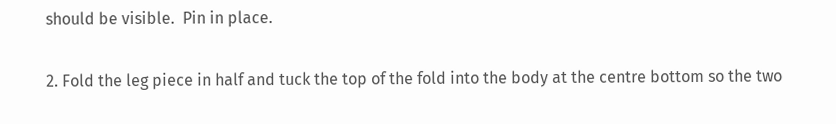should be visible.  Pin in place.

2. Fold the leg piece in half and tuck the top of the fold into the body at the centre bottom so the two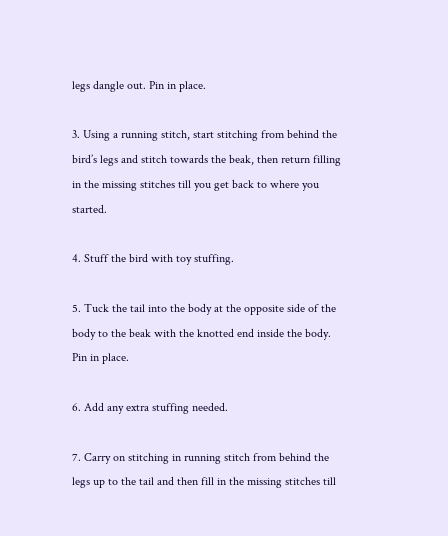legs dangle out. Pin in place.

3. Using a running stitch, start stitching from behind the bird’s legs and stitch towards the beak, then return filling in the missing stitches till you get back to where you started.

4. Stuff the bird with toy stuffing.

5. Tuck the tail into the body at the opposite side of the body to the beak with the knotted end inside the body. Pin in place.

6. Add any extra stuffing needed.

7. Carry on stitching in running stitch from behind the legs up to the tail and then fill in the missing stitches till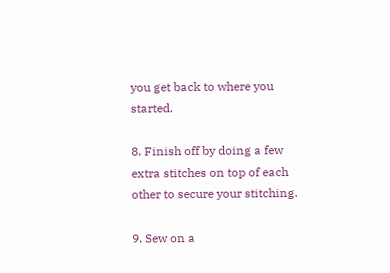you get back to where you started.

8. Finish off by doing a few extra stitches on top of each other to secure your stitching.

9. Sew on a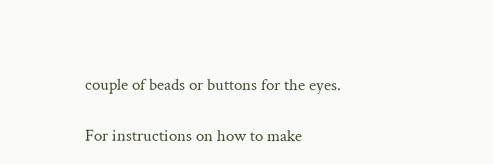couple of beads or buttons for the eyes.

For instructions on how to make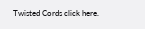Twisted Cords click here.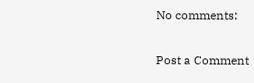No comments:

Post a Comment